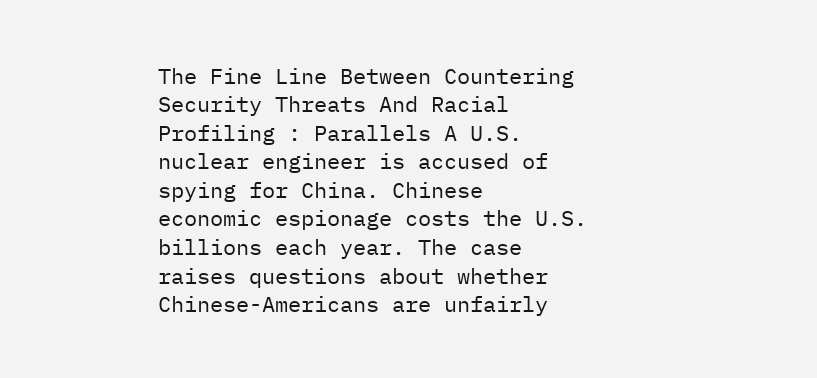The Fine Line Between Countering Security Threats And Racial Profiling : Parallels A U.S. nuclear engineer is accused of spying for China. Chinese economic espionage costs the U.S. billions each year. The case raises questions about whether Chinese-Americans are unfairly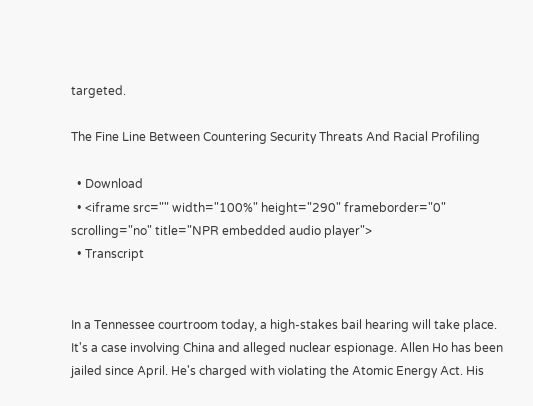targeted.

The Fine Line Between Countering Security Threats And Racial Profiling

  • Download
  • <iframe src="" width="100%" height="290" frameborder="0" scrolling="no" title="NPR embedded audio player">
  • Transcript


In a Tennessee courtroom today, a high-stakes bail hearing will take place. It's a case involving China and alleged nuclear espionage. Allen Ho has been jailed since April. He's charged with violating the Atomic Energy Act. His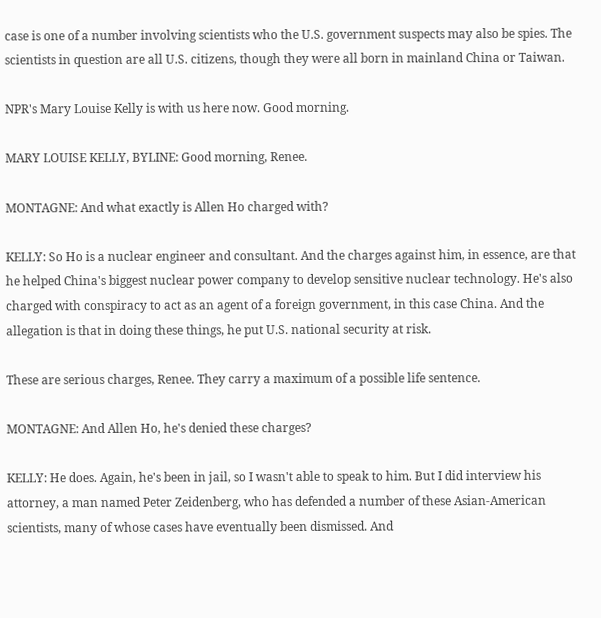case is one of a number involving scientists who the U.S. government suspects may also be spies. The scientists in question are all U.S. citizens, though they were all born in mainland China or Taiwan.

NPR's Mary Louise Kelly is with us here now. Good morning.

MARY LOUISE KELLY, BYLINE: Good morning, Renee.

MONTAGNE: And what exactly is Allen Ho charged with?

KELLY: So Ho is a nuclear engineer and consultant. And the charges against him, in essence, are that he helped China's biggest nuclear power company to develop sensitive nuclear technology. He's also charged with conspiracy to act as an agent of a foreign government, in this case China. And the allegation is that in doing these things, he put U.S. national security at risk.

These are serious charges, Renee. They carry a maximum of a possible life sentence.

MONTAGNE: And Allen Ho, he's denied these charges?

KELLY: He does. Again, he's been in jail, so I wasn't able to speak to him. But I did interview his attorney, a man named Peter Zeidenberg, who has defended a number of these Asian-American scientists, many of whose cases have eventually been dismissed. And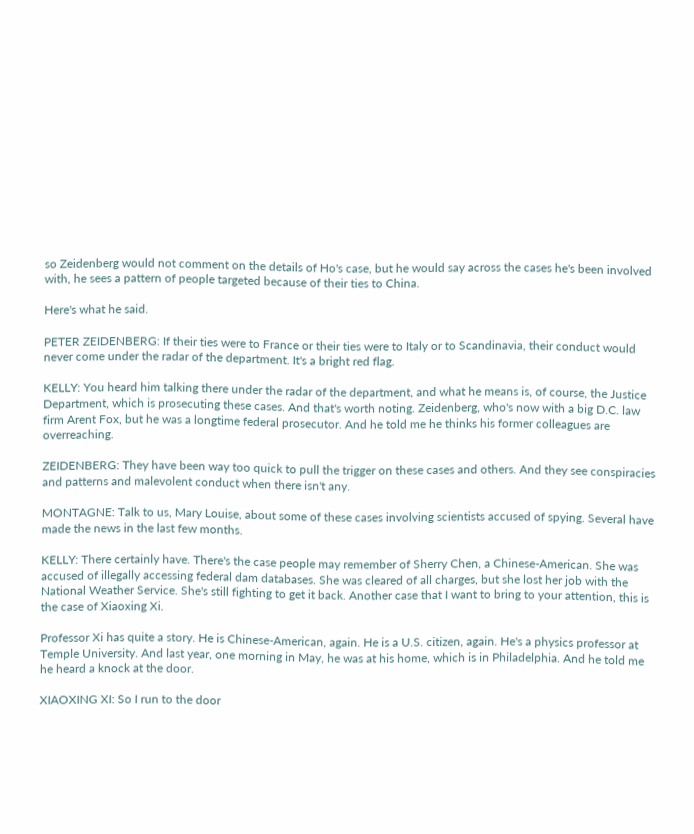so Zeidenberg would not comment on the details of Ho's case, but he would say across the cases he's been involved with, he sees a pattern of people targeted because of their ties to China.

Here's what he said.

PETER ZEIDENBERG: If their ties were to France or their ties were to Italy or to Scandinavia, their conduct would never come under the radar of the department. It's a bright red flag.

KELLY: You heard him talking there under the radar of the department, and what he means is, of course, the Justice Department, which is prosecuting these cases. And that's worth noting. Zeidenberg, who's now with a big D.C. law firm Arent Fox, but he was a longtime federal prosecutor. And he told me he thinks his former colleagues are overreaching.

ZEIDENBERG: They have been way too quick to pull the trigger on these cases and others. And they see conspiracies and patterns and malevolent conduct when there isn't any.

MONTAGNE: Talk to us, Mary Louise, about some of these cases involving scientists accused of spying. Several have made the news in the last few months.

KELLY: There certainly have. There's the case people may remember of Sherry Chen, a Chinese-American. She was accused of illegally accessing federal dam databases. She was cleared of all charges, but she lost her job with the National Weather Service. She's still fighting to get it back. Another case that I want to bring to your attention, this is the case of Xiaoxing Xi.

Professor Xi has quite a story. He is Chinese-American, again. He is a U.S. citizen, again. He's a physics professor at Temple University. And last year, one morning in May, he was at his home, which is in Philadelphia. And he told me he heard a knock at the door.

XIAOXING XI: So I run to the door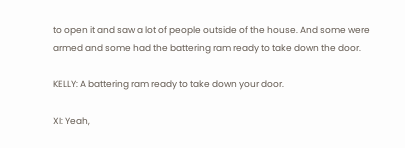to open it and saw a lot of people outside of the house. And some were armed and some had the battering ram ready to take down the door.

KELLY: A battering ram ready to take down your door.

XI: Yeah,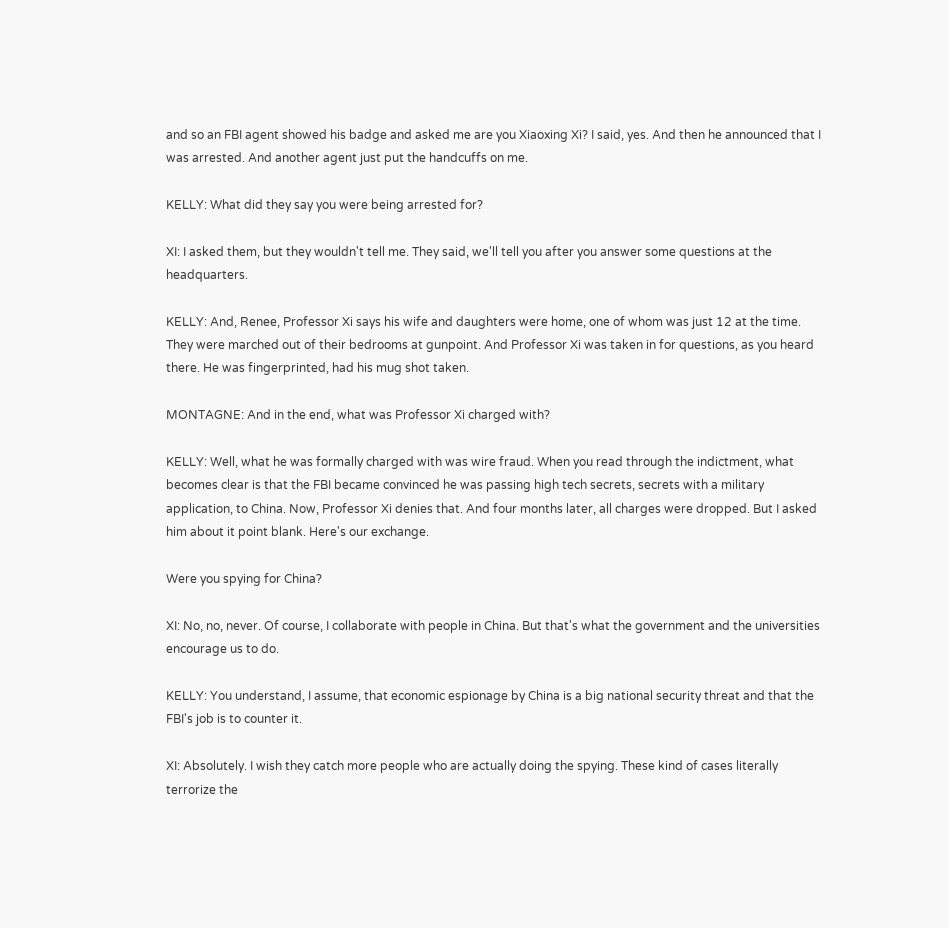and so an FBI agent showed his badge and asked me are you Xiaoxing Xi? I said, yes. And then he announced that I was arrested. And another agent just put the handcuffs on me.

KELLY: What did they say you were being arrested for?

XI: I asked them, but they wouldn't tell me. They said, we'll tell you after you answer some questions at the headquarters.

KELLY: And, Renee, Professor Xi says his wife and daughters were home, one of whom was just 12 at the time. They were marched out of their bedrooms at gunpoint. And Professor Xi was taken in for questions, as you heard there. He was fingerprinted, had his mug shot taken.

MONTAGNE: And in the end, what was Professor Xi charged with?

KELLY: Well, what he was formally charged with was wire fraud. When you read through the indictment, what becomes clear is that the FBI became convinced he was passing high tech secrets, secrets with a military application, to China. Now, Professor Xi denies that. And four months later, all charges were dropped. But I asked him about it point blank. Here's our exchange.

Were you spying for China?

XI: No, no, never. Of course, I collaborate with people in China. But that's what the government and the universities encourage us to do.

KELLY: You understand, I assume, that economic espionage by China is a big national security threat and that the FBI's job is to counter it.

XI: Absolutely. I wish they catch more people who are actually doing the spying. These kind of cases literally terrorize the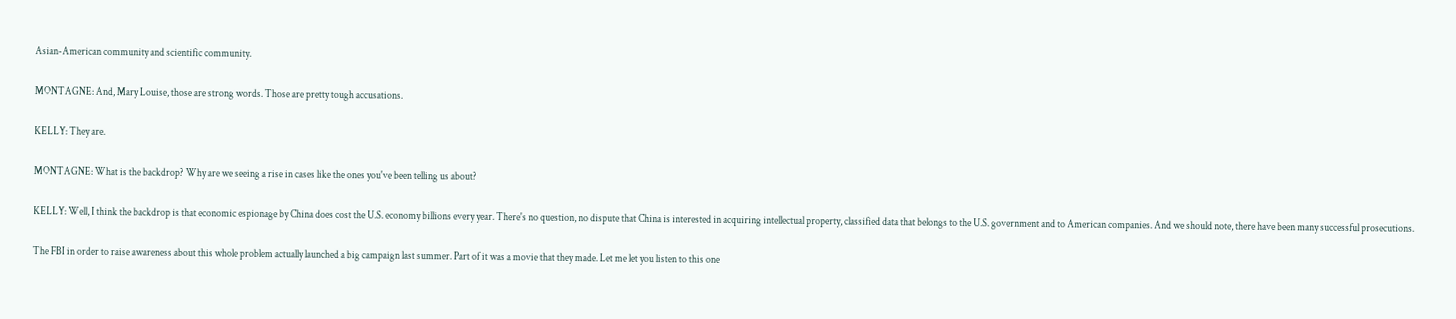Asian-American community and scientific community.

MONTAGNE: And, Mary Louise, those are strong words. Those are pretty tough accusations.

KELLY: They are.

MONTAGNE: What is the backdrop? Why are we seeing a rise in cases like the ones you've been telling us about?

KELLY: Well, I think the backdrop is that economic espionage by China does cost the U.S. economy billions every year. There's no question, no dispute that China is interested in acquiring intellectual property, classified data that belongs to the U.S. government and to American companies. And we should note, there have been many successful prosecutions.

The FBI in order to raise awareness about this whole problem actually launched a big campaign last summer. Part of it was a movie that they made. Let me let you listen to this one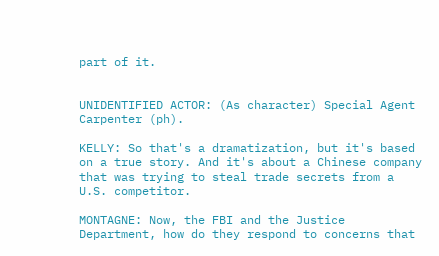part of it.


UNIDENTIFIED ACTOR: (As character) Special Agent Carpenter (ph).

KELLY: So that's a dramatization, but it's based on a true story. And it's about a Chinese company that was trying to steal trade secrets from a U.S. competitor.

MONTAGNE: Now, the FBI and the Justice Department, how do they respond to concerns that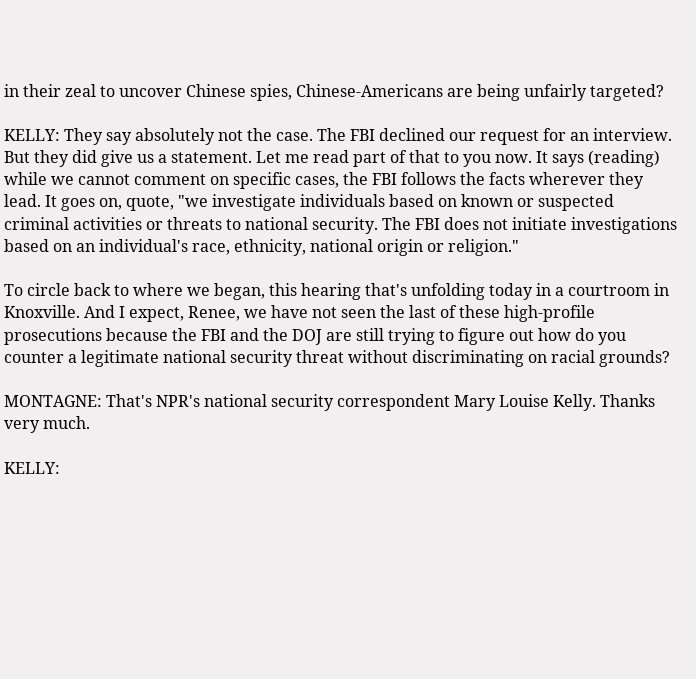in their zeal to uncover Chinese spies, Chinese-Americans are being unfairly targeted?

KELLY: They say absolutely not the case. The FBI declined our request for an interview. But they did give us a statement. Let me read part of that to you now. It says (reading) while we cannot comment on specific cases, the FBI follows the facts wherever they lead. It goes on, quote, "we investigate individuals based on known or suspected criminal activities or threats to national security. The FBI does not initiate investigations based on an individual's race, ethnicity, national origin or religion."

To circle back to where we began, this hearing that's unfolding today in a courtroom in Knoxville. And I expect, Renee, we have not seen the last of these high-profile prosecutions because the FBI and the DOJ are still trying to figure out how do you counter a legitimate national security threat without discriminating on racial grounds?

MONTAGNE: That's NPR's national security correspondent Mary Louise Kelly. Thanks very much.

KELLY: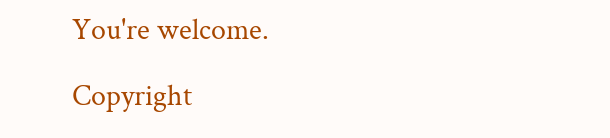You're welcome.

Copyright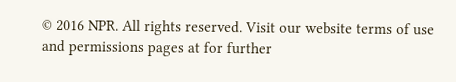© 2016 NPR. All rights reserved. Visit our website terms of use and permissions pages at for further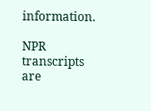information.

NPR transcripts are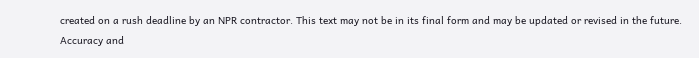created on a rush deadline by an NPR contractor. This text may not be in its final form and may be updated or revised in the future. Accuracy and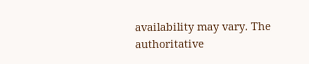availability may vary. The authoritative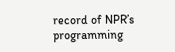record of NPR’s programming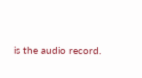is the audio record.